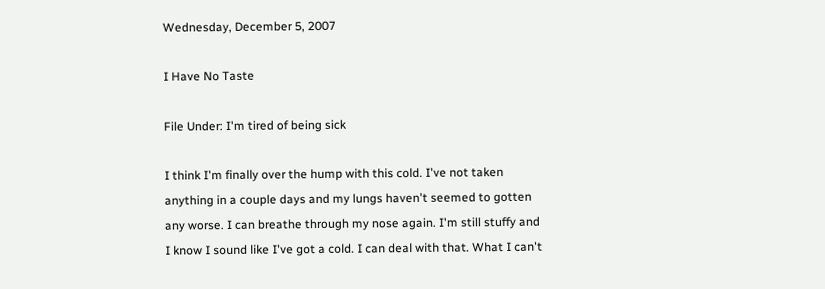Wednesday, December 5, 2007

I Have No Taste

File Under: I'm tired of being sick

I think I'm finally over the hump with this cold. I've not taken anything in a couple days and my lungs haven't seemed to gotten any worse. I can breathe through my nose again. I'm still stuffy and I know I sound like I've got a cold. I can deal with that. What I can't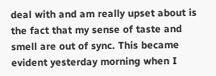deal with and am really upset about is the fact that my sense of taste and smell are out of sync. This became evident yesterday morning when I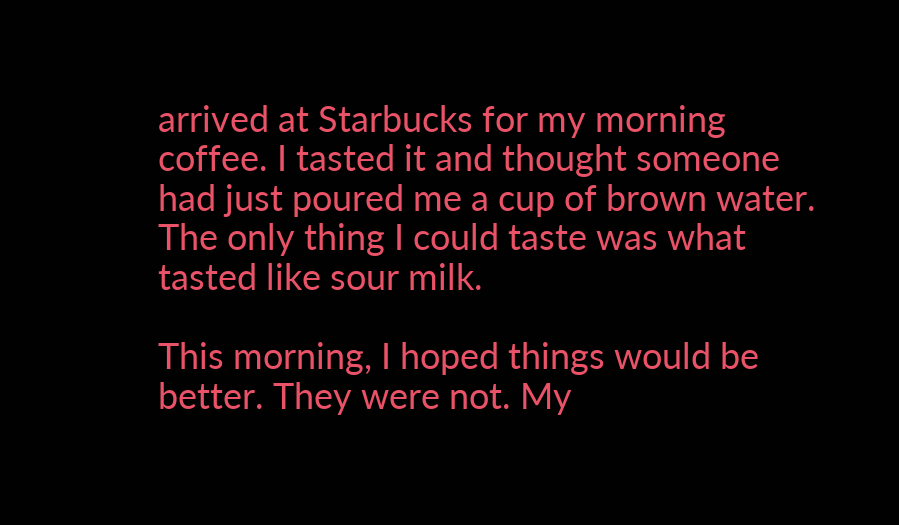arrived at Starbucks for my morning coffee. I tasted it and thought someone had just poured me a cup of brown water. The only thing I could taste was what tasted like sour milk.

This morning, I hoped things would be better. They were not. My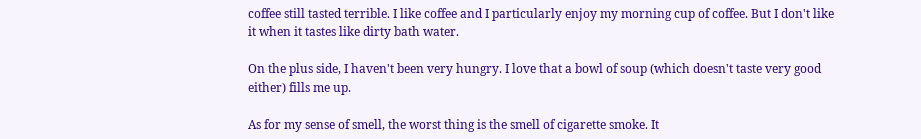coffee still tasted terrible. I like coffee and I particularly enjoy my morning cup of coffee. But I don't like it when it tastes like dirty bath water.

On the plus side, I haven't been very hungry. I love that a bowl of soup (which doesn't taste very good either) fills me up.

As for my sense of smell, the worst thing is the smell of cigarette smoke. It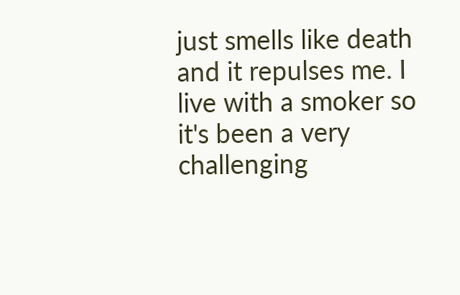just smells like death and it repulses me. I live with a smoker so it's been a very challenging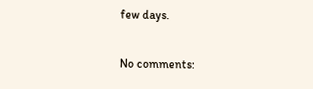few days.

No comments: